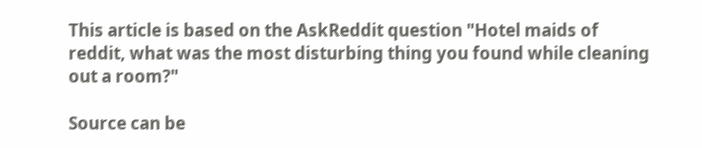This article is based on the AskReddit question "Hotel maids of reddit, what was the most disturbing thing you found while cleaning out a room?"

Source can be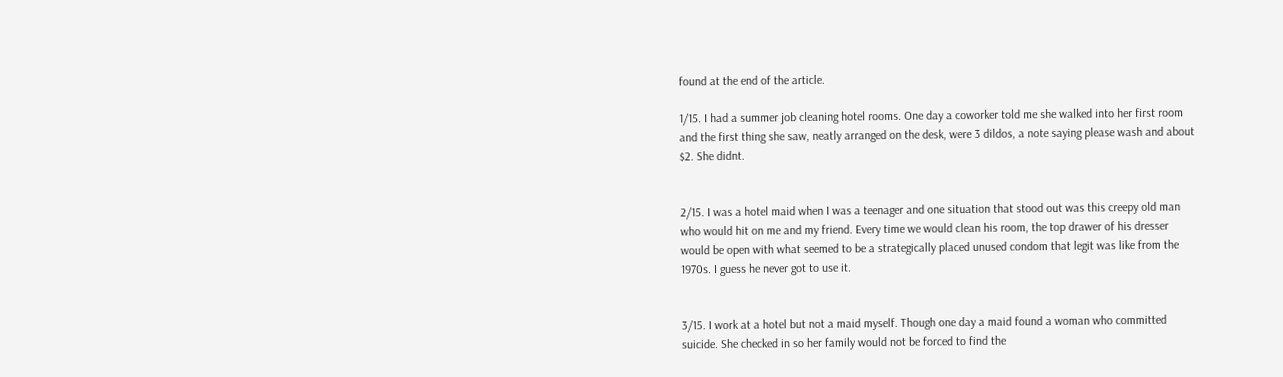found at the end of the article.

1/15. I had a summer job cleaning hotel rooms. One day a coworker told me she walked into her first room and the first thing she saw, neatly arranged on the desk, were 3 dildos, a note saying please wash and about $2. She didnt.


2/15. I was a hotel maid when I was a teenager and one situation that stood out was this creepy old man who would hit on me and my friend. Every time we would clean his room, the top drawer of his dresser would be open with what seemed to be a strategically placed unused condom that legit was like from the 1970s. I guess he never got to use it.


3/15. I work at a hotel but not a maid myself. Though one day a maid found a woman who committed suicide. She checked in so her family would not be forced to find the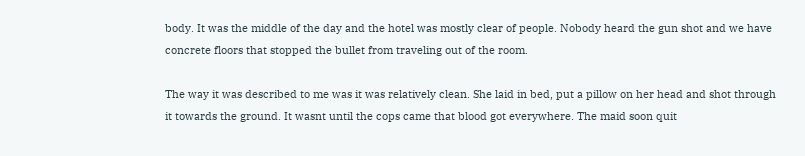body. It was the middle of the day and the hotel was mostly clear of people. Nobody heard the gun shot and we have concrete floors that stopped the bullet from traveling out of the room.

The way it was described to me was it was relatively clean. She laid in bed, put a pillow on her head and shot through it towards the ground. It wasnt until the cops came that blood got everywhere. The maid soon quit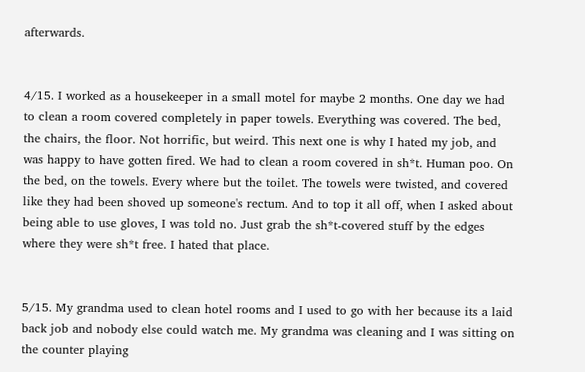afterwards.


4/15. I worked as a housekeeper in a small motel for maybe 2 months. One day we had to clean a room covered completely in paper towels. Everything was covered. The bed, the chairs, the floor. Not horrific, but weird. This next one is why I hated my job, and was happy to have gotten fired. We had to clean a room covered in sh*t. Human poo. On the bed, on the towels. Every where but the toilet. The towels were twisted, and covered like they had been shoved up someone's rectum. And to top it all off, when I asked about being able to use gloves, I was told no. Just grab the sh*t-covered stuff by the edges where they were sh*t free. I hated that place.


5/15. My grandma used to clean hotel rooms and I used to go with her because its a laid back job and nobody else could watch me. My grandma was cleaning and I was sitting on the counter playing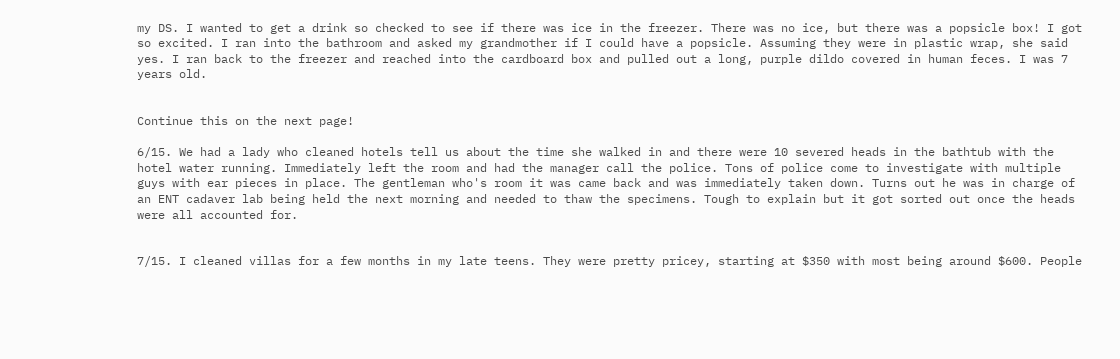my DS. I wanted to get a drink so checked to see if there was ice in the freezer. There was no ice, but there was a popsicle box! I got so excited. I ran into the bathroom and asked my grandmother if I could have a popsicle. Assuming they were in plastic wrap, she said yes. I ran back to the freezer and reached into the cardboard box and pulled out a long, purple dildo covered in human feces. I was 7 years old.


Continue this on the next page!

6/15. We had a lady who cleaned hotels tell us about the time she walked in and there were 10 severed heads in the bathtub with the hotel water running. Immediately left the room and had the manager call the police. Tons of police come to investigate with multiple guys with ear pieces in place. The gentleman who's room it was came back and was immediately taken down. Turns out he was in charge of an ENT cadaver lab being held the next morning and needed to thaw the specimens. Tough to explain but it got sorted out once the heads were all accounted for.


7/15. I cleaned villas for a few months in my late teens. They were pretty pricey, starting at $350 with most being around $600. People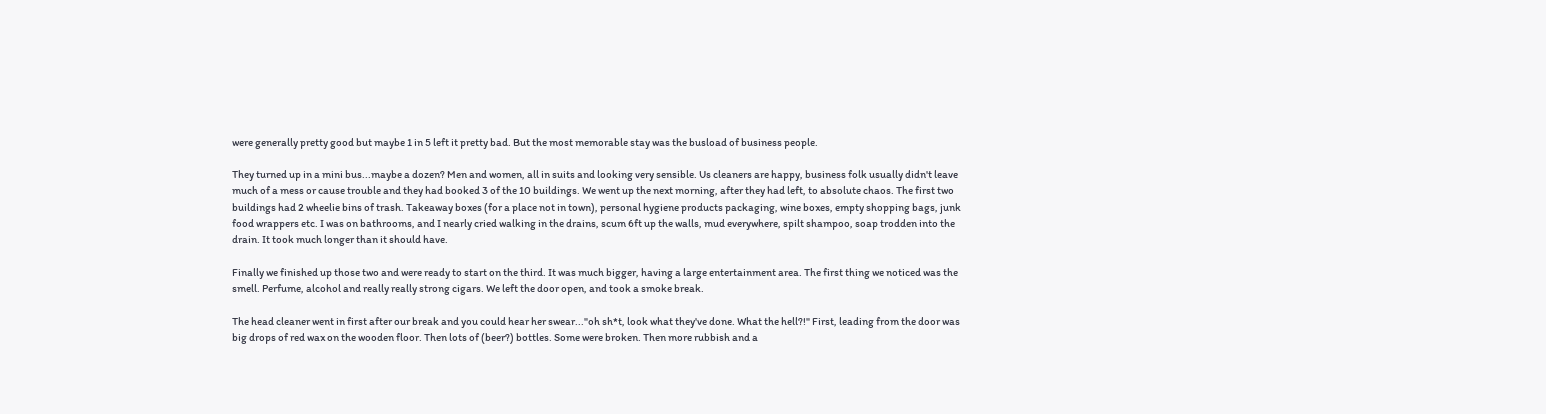were generally pretty good but maybe 1 in 5 left it pretty bad. But the most memorable stay was the busload of business people.

They turned up in a mini bus...maybe a dozen? Men and women, all in suits and looking very sensible. Us cleaners are happy, business folk usually didn't leave much of a mess or cause trouble and they had booked 3 of the 10 buildings. We went up the next morning, after they had left, to absolute chaos. The first two buildings had 2 wheelie bins of trash. Takeaway boxes (for a place not in town), personal hygiene products packaging, wine boxes, empty shopping bags, junk food wrappers etc. I was on bathrooms, and I nearly cried walking in the drains, scum 6ft up the walls, mud everywhere, spilt shampoo, soap trodden into the drain. It took much longer than it should have.

Finally we finished up those two and were ready to start on the third. It was much bigger, having a large entertainment area. The first thing we noticed was the smell. Perfume, alcohol and really really strong cigars. We left the door open, and took a smoke break.

The head cleaner went in first after our break and you could hear her swear..."oh sh*t, look what they've done. What the hell?!" First, leading from the door was big drops of red wax on the wooden floor. Then lots of (beer?) bottles. Some were broken. Then more rubbish and a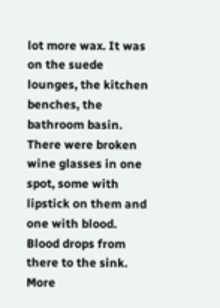lot more wax. It was on the suede lounges, the kitchen benches, the bathroom basin. There were broken wine glasses in one spot, some with lipstick on them and one with blood. Blood drops from there to the sink. More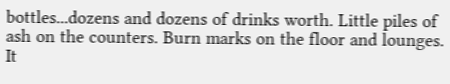bottles...dozens and dozens of drinks worth. Little piles of ash on the counters. Burn marks on the floor and lounges. It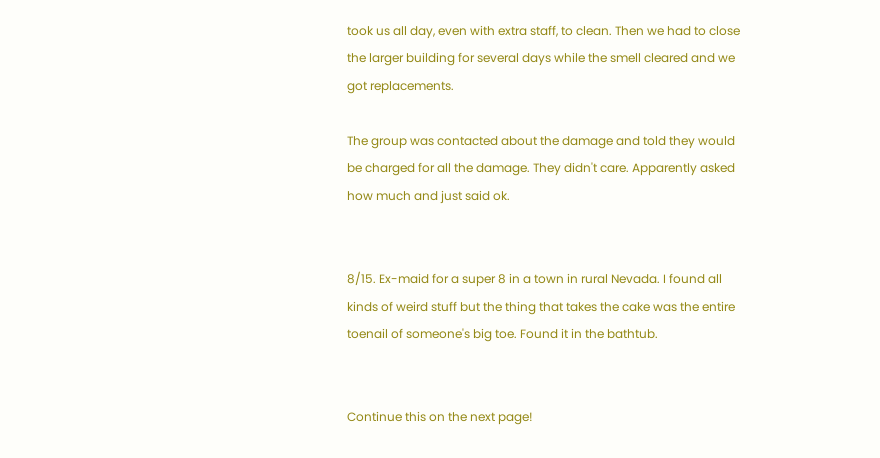took us all day, even with extra staff, to clean. Then we had to close the larger building for several days while the smell cleared and we got replacements.

The group was contacted about the damage and told they would be charged for all the damage. They didn't care. Apparently asked how much and just said ok.


8/15. Ex-maid for a super 8 in a town in rural Nevada. I found all kinds of weird stuff but the thing that takes the cake was the entire toenail of someone's big toe. Found it in the bathtub.


Continue this on the next page!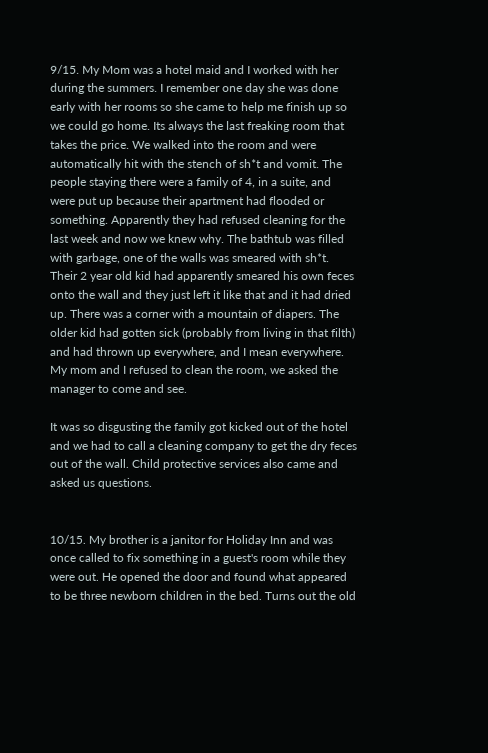9/15. My Mom was a hotel maid and I worked with her during the summers. I remember one day she was done early with her rooms so she came to help me finish up so we could go home. Its always the last freaking room that takes the price. We walked into the room and were automatically hit with the stench of sh*t and vomit. The people staying there were a family of 4, in a suite, and were put up because their apartment had flooded or something. Apparently they had refused cleaning for the last week and now we knew why. The bathtub was filled with garbage, one of the walls was smeared with sh*t. Their 2 year old kid had apparently smeared his own feces onto the wall and they just left it like that and it had dried up. There was a corner with a mountain of diapers. The older kid had gotten sick (probably from living in that filth) and had thrown up everywhere, and I mean everywhere. My mom and I refused to clean the room, we asked the manager to come and see.

It was so disgusting the family got kicked out of the hotel and we had to call a cleaning company to get the dry feces out of the wall. Child protective services also came and asked us questions.


10/15. My brother is a janitor for Holiday Inn and was once called to fix something in a guest's room while they were out. He opened the door and found what appeared to be three newborn children in the bed. Turns out the old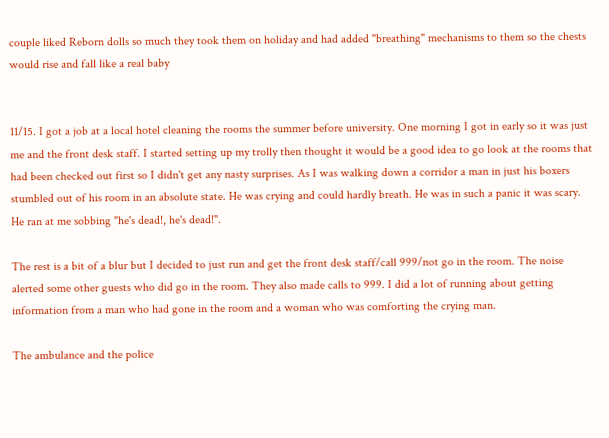couple liked Reborn dolls so much they took them on holiday and had added "breathing" mechanisms to them so the chests would rise and fall like a real baby


11/15. I got a job at a local hotel cleaning the rooms the summer before university. One morning I got in early so it was just me and the front desk staff. I started setting up my trolly then thought it would be a good idea to go look at the rooms that had been checked out first so I didn't get any nasty surprises. As I was walking down a corridor a man in just his boxers stumbled out of his room in an absolute state. He was crying and could hardly breath. He was in such a panic it was scary. He ran at me sobbing "he's dead!, he's dead!".

The rest is a bit of a blur but I decided to just run and get the front desk staff/call 999/not go in the room. The noise alerted some other guests who did go in the room. They also made calls to 999. I did a lot of running about getting information from a man who had gone in the room and a woman who was comforting the crying man.

The ambulance and the police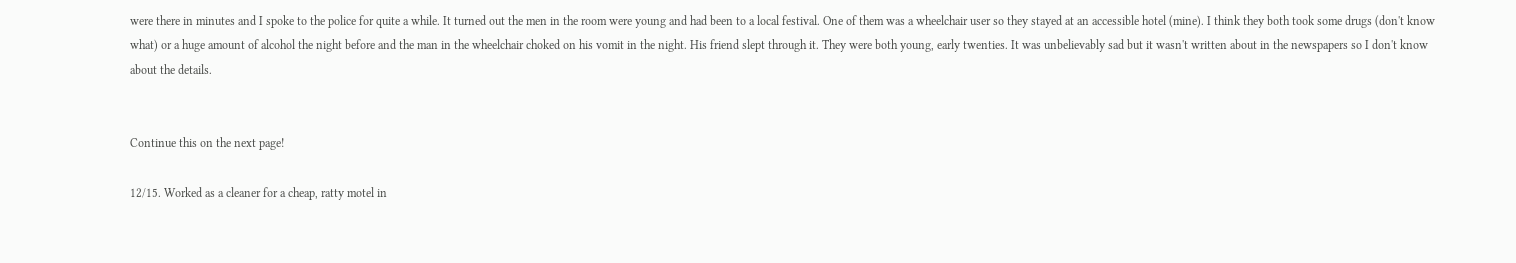were there in minutes and I spoke to the police for quite a while. It turned out the men in the room were young and had been to a local festival. One of them was a wheelchair user so they stayed at an accessible hotel (mine). I think they both took some drugs (don't know what) or a huge amount of alcohol the night before and the man in the wheelchair choked on his vomit in the night. His friend slept through it. They were both young, early twenties. It was unbelievably sad but it wasn't written about in the newspapers so I don't know about the details.


Continue this on the next page!

12/15. Worked as a cleaner for a cheap, ratty motel in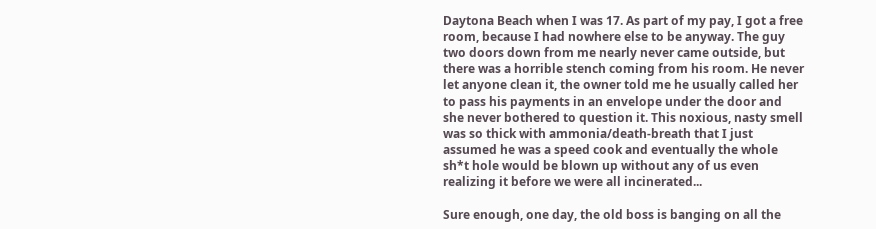Daytona Beach when I was 17. As part of my pay, I got a free room, because I had nowhere else to be anyway. The guy two doors down from me nearly never came outside, but there was a horrible stench coming from his room. He never let anyone clean it, the owner told me he usually called her to pass his payments in an envelope under the door and she never bothered to question it. This noxious, nasty smell was so thick with ammonia/death-breath that I just assumed he was a speed cook and eventually the whole sh*t hole would be blown up without any of us even realizing it before we were all incinerated...

Sure enough, one day, the old boss is banging on all the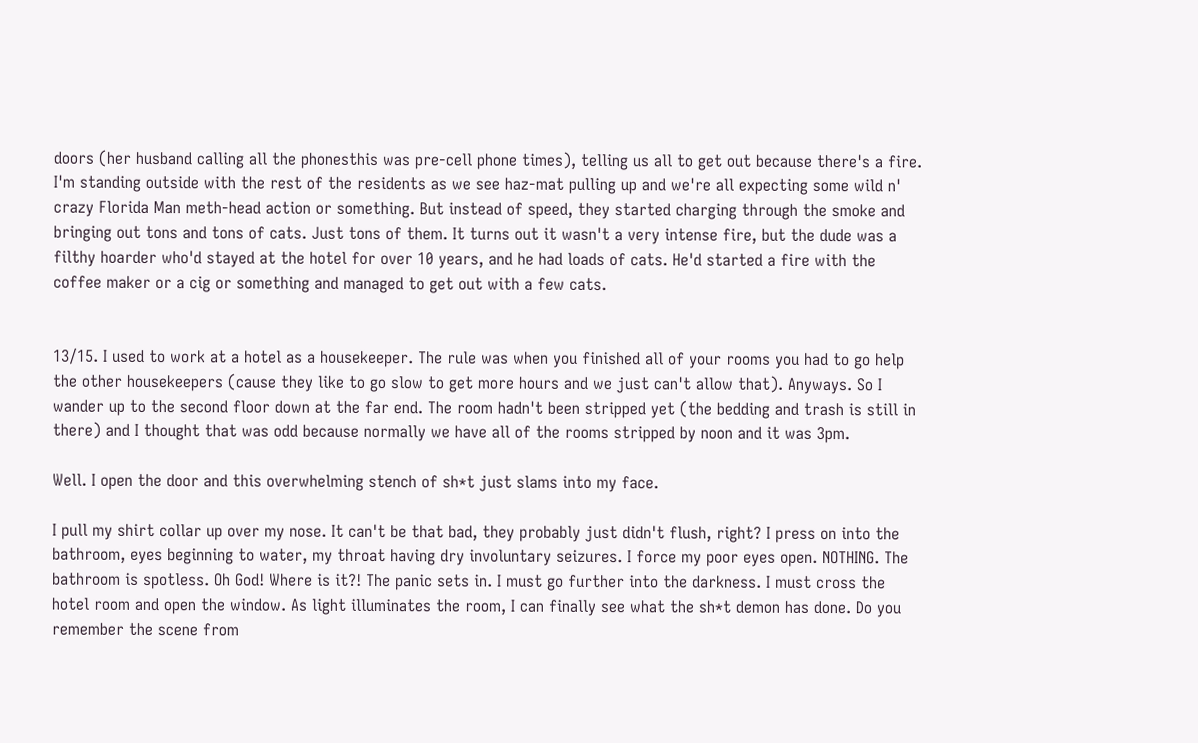doors (her husband calling all the phonesthis was pre-cell phone times), telling us all to get out because there's a fire. I'm standing outside with the rest of the residents as we see haz-mat pulling up and we're all expecting some wild n' crazy Florida Man meth-head action or something. But instead of speed, they started charging through the smoke and bringing out tons and tons of cats. Just tons of them. It turns out it wasn't a very intense fire, but the dude was a filthy hoarder who'd stayed at the hotel for over 10 years, and he had loads of cats. He'd started a fire with the coffee maker or a cig or something and managed to get out with a few cats.


13/15. I used to work at a hotel as a housekeeper. The rule was when you finished all of your rooms you had to go help the other housekeepers (cause they like to go slow to get more hours and we just can't allow that). Anyways. So I wander up to the second floor down at the far end. The room hadn't been stripped yet (the bedding and trash is still in there) and I thought that was odd because normally we have all of the rooms stripped by noon and it was 3pm.

Well. I open the door and this overwhelming stench of sh*t just slams into my face.

I pull my shirt collar up over my nose. It can't be that bad, they probably just didn't flush, right? I press on into the bathroom, eyes beginning to water, my throat having dry involuntary seizures. I force my poor eyes open. NOTHING. The bathroom is spotless. Oh God! Where is it?! The panic sets in. I must go further into the darkness. I must cross the hotel room and open the window. As light illuminates the room, I can finally see what the sh*t demon has done. Do you remember the scene from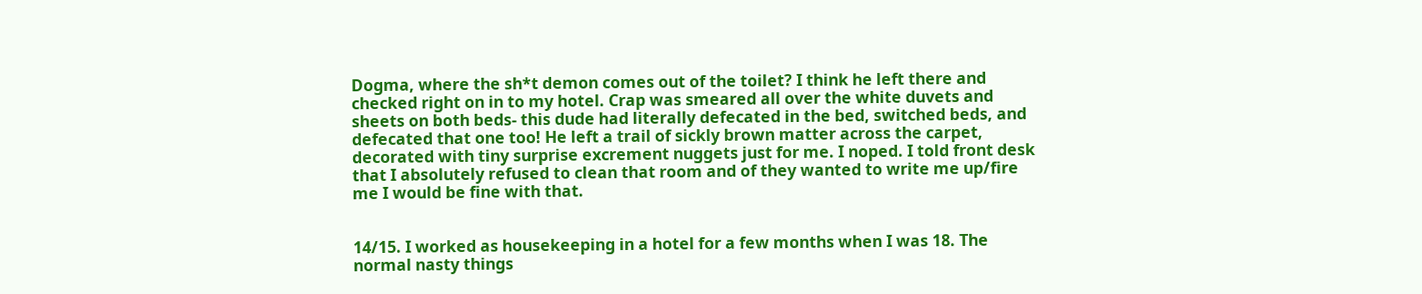Dogma, where the sh*t demon comes out of the toilet? I think he left there and checked right on in to my hotel. Crap was smeared all over the white duvets and sheets on both beds- this dude had literally defecated in the bed, switched beds, and defecated that one too! He left a trail of sickly brown matter across the carpet, decorated with tiny surprise excrement nuggets just for me. I noped. I told front desk that I absolutely refused to clean that room and of they wanted to write me up/fire me I would be fine with that.


14/15. I worked as housekeeping in a hotel for a few months when I was 18. The normal nasty things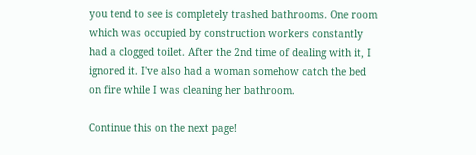you tend to see is completely trashed bathrooms. One room which was occupied by construction workers constantly had a clogged toilet. After the 2nd time of dealing with it, I ignored it. I've also had a woman somehow catch the bed on fire while I was cleaning her bathroom.

Continue this on the next page!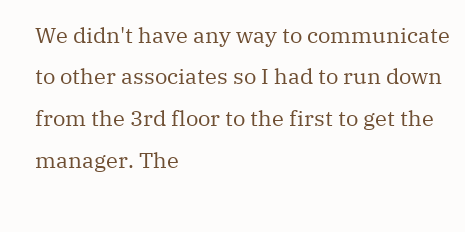We didn't have any way to communicate to other associates so I had to run down from the 3rd floor to the first to get the manager. The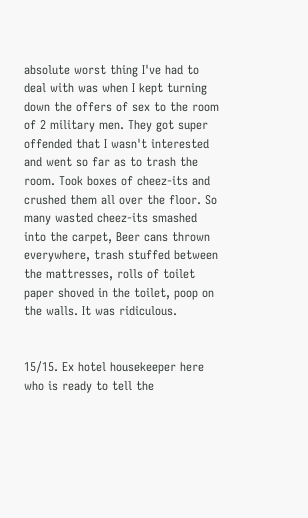absolute worst thing I've had to deal with was when I kept turning down the offers of sex to the room of 2 military men. They got super offended that I wasn't interested and went so far as to trash the room. Took boxes of cheez-its and crushed them all over the floor. So many wasted cheez-its smashed into the carpet, Beer cans thrown everywhere, trash stuffed between the mattresses, rolls of toilet paper shoved in the toilet, poop on the walls. It was ridiculous.


15/15. Ex hotel housekeeper here who is ready to tell the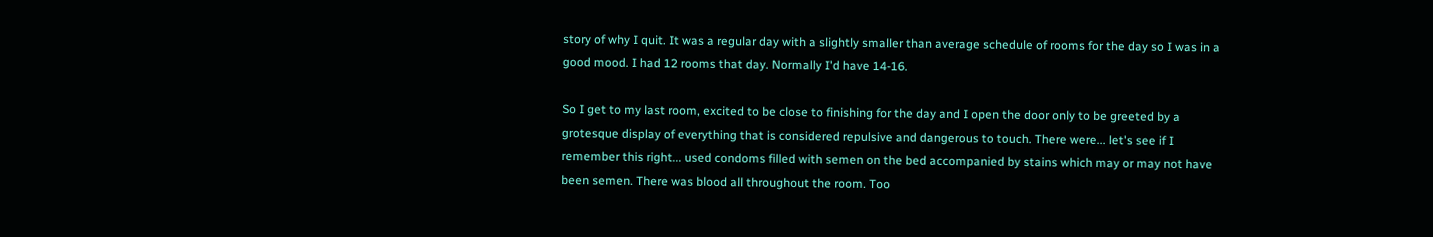story of why I quit. It was a regular day with a slightly smaller than average schedule of rooms for the day so I was in a good mood. I had 12 rooms that day. Normally I'd have 14-16.

So I get to my last room, excited to be close to finishing for the day and I open the door only to be greeted by a grotesque display of everything that is considered repulsive and dangerous to touch. There were... let's see if I remember this right... used condoms filled with semen on the bed accompanied by stains which may or may not have been semen. There was blood all throughout the room. Too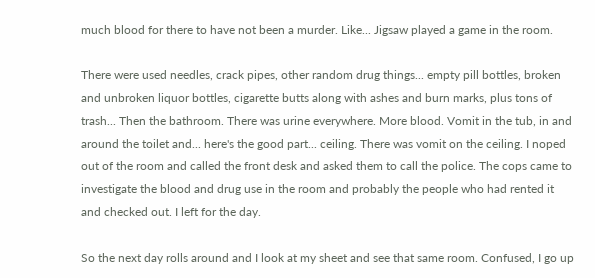much blood for there to have not been a murder. Like... Jigsaw played a game in the room.

There were used needles, crack pipes, other random drug things... empty pill bottles, broken and unbroken liquor bottles, cigarette butts along with ashes and burn marks, plus tons of trash... Then the bathroom. There was urine everywhere. More blood. Vomit in the tub, in and around the toilet and... here's the good part... ceiling. There was vomit on the ceiling. I noped out of the room and called the front desk and asked them to call the police. The cops came to investigate the blood and drug use in the room and probably the people who had rented it and checked out. I left for the day.

So the next day rolls around and I look at my sheet and see that same room. Confused, I go up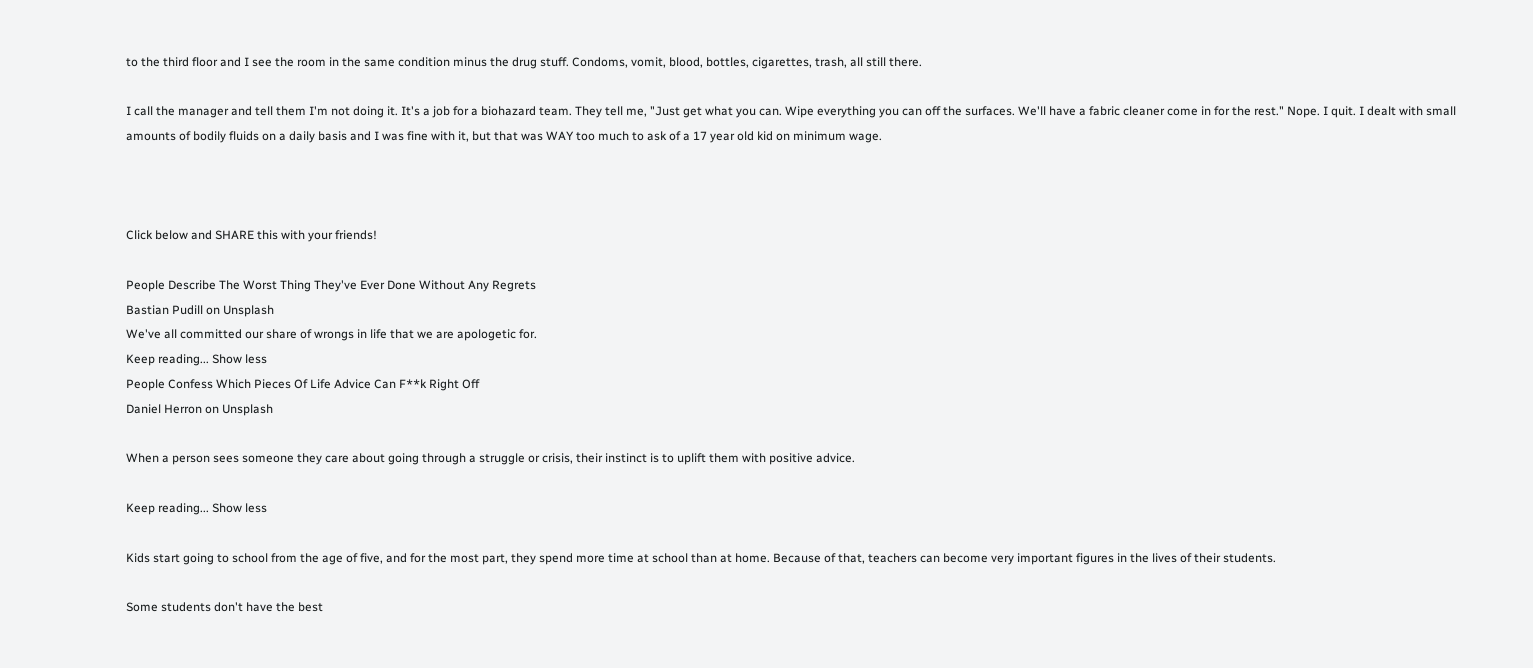to the third floor and I see the room in the same condition minus the drug stuff. Condoms, vomit, blood, bottles, cigarettes, trash, all still there.

I call the manager and tell them I'm not doing it. It's a job for a biohazard team. They tell me, "Just get what you can. Wipe everything you can off the surfaces. We'll have a fabric cleaner come in for the rest." Nope. I quit. I dealt with small amounts of bodily fluids on a daily basis and I was fine with it, but that was WAY too much to ask of a 17 year old kid on minimum wage.



Click below and SHARE this with your friends!

People Describe The Worst Thing They've Ever Done Without Any Regrets
Bastian Pudill on Unsplash
We've all committed our share of wrongs in life that we are apologetic for.
Keep reading... Show less
People Confess Which Pieces Of Life Advice Can F**k Right Off
Daniel Herron on Unsplash

When a person sees someone they care about going through a struggle or crisis, their instinct is to uplift them with positive advice.

Keep reading... Show less

Kids start going to school from the age of five, and for the most part, they spend more time at school than at home. Because of that, teachers can become very important figures in the lives of their students.

Some students don't have the best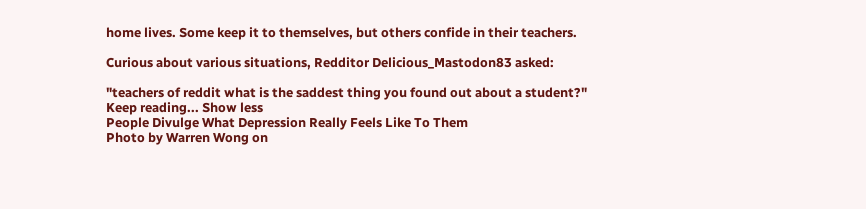home lives. Some keep it to themselves, but others confide in their teachers.

Curious about various situations, Redditor Delicious_Mastodon83 asked:

"teachers of reddit what is the saddest thing you found out about a student?"
Keep reading... Show less
People Divulge What Depression Really Feels Like To Them
Photo by Warren Wong on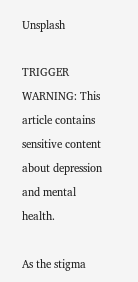Unsplash

TRIGGER WARNING: This article contains sensitive content about depression and mental health.

As the stigma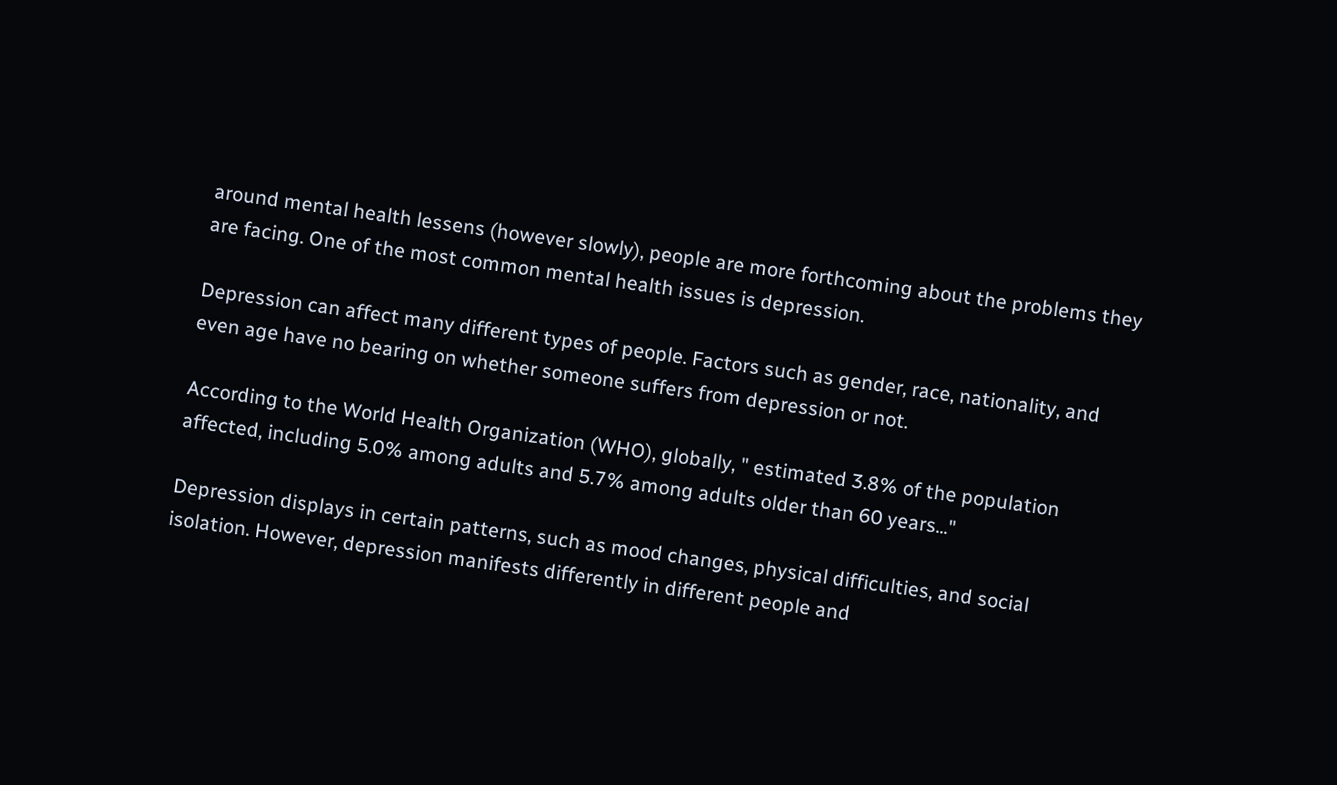around mental health lessens (however slowly), people are more forthcoming about the problems they are facing. One of the most common mental health issues is depression.

Depression can affect many different types of people. Factors such as gender, race, nationality, and even age have no bearing on whether someone suffers from depression or not.

According to the World Health Organization (WHO), globally, " estimated 3.8% of the population affected, including 5.0% among adults and 5.7% among adults older than 60 years..."

Depression displays in certain patterns, such as mood changes, physical difficulties, and social isolation. However, depression manifests differently in different people and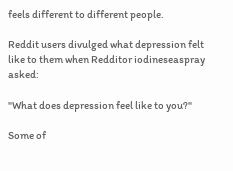feels different to different people.

Reddit users divulged what depression felt like to them when Redditor iodineseaspray asked:

"What does depression feel like to you?"

Some of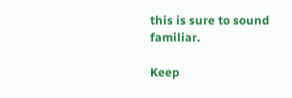this is sure to sound familiar.

Keep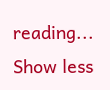reading... Show less